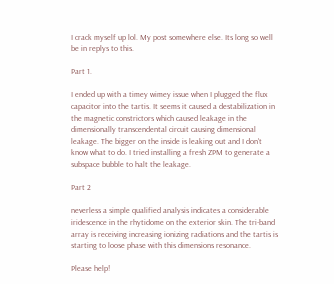I crack myself up lol. My post somewhere else. Its long so well be in replys to this.

Part 1.

I ended up with a timey wimey issue when I plugged the flux capacitor into the tartis. It seems it caused a destabilization in the magnetic constrictors which caused leakage in the dimensionally transcendental circuit causing dimensional leakage. The bigger on the inside is leaking out and I don't know what to do. I tried installing a fresh ZPM to generate a subspace bubble to halt the leakage.

Part 2

neverless a simple qualified analysis indicates a considerable iridescence in the rhytidome on the exterior skin. The tri-band array is receiving increasing ionizing radiations and the tartis is starting to loose phase with this dimensions resonance.

Please help!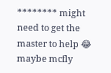******** might need to get the master to help 😂  maybe mcfly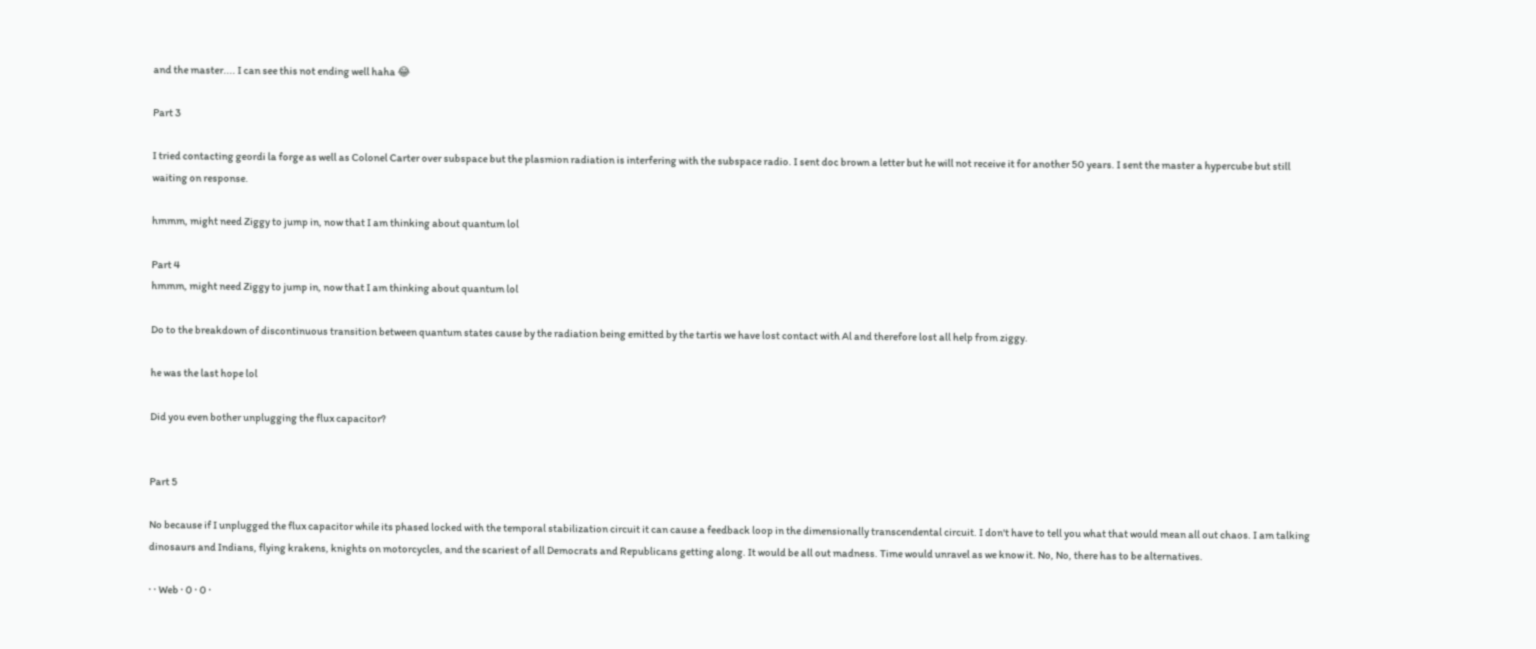and the master.... I can see this not ending well haha 😂

Part 3

I tried contacting geordi la forge as well as Colonel Carter over subspace but the plasmion radiation is interfering with the subspace radio. I sent doc brown a letter but he will not receive it for another 50 years. I sent the master a hypercube but still waiting on response.

hmmm, might need Ziggy to jump in, now that I am thinking about quantum lol

Part 4
hmmm, might need Ziggy to jump in, now that I am thinking about quantum lol

Do to the breakdown of discontinuous transition between quantum states cause by the radiation being emitted by the tartis we have lost contact with Al and therefore lost all help from ziggy.

he was the last hope lol

Did you even bother unplugging the flux capacitor?


Part 5

No because if I unplugged the flux capacitor while its phased locked with the temporal stabilization circuit it can cause a feedback loop in the dimensionally transcendental circuit. I don't have to tell you what that would mean all out chaos. I am talking dinosaurs and Indians, flying krakens, knights on motorcycles, and the scariest of all Democrats and Republicans getting along. It would be all out madness. Time would unravel as we know it. No, No, there has to be alternatives.

· · Web · 0 · 0 ·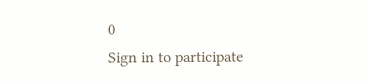0
Sign in to participate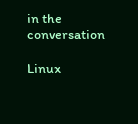in the conversation

Linux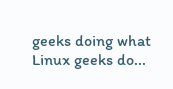geeks doing what Linux geeks do...